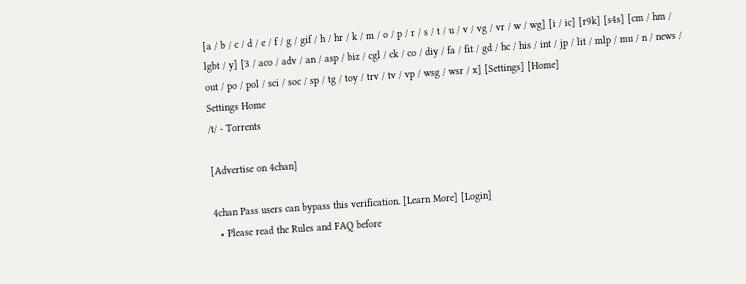[a / b / c / d / e / f / g / gif / h / hr / k / m / o / p / r / s / t / u / v / vg / vr / w / wg] [i / ic] [r9k] [s4s] [cm / hm / lgbt / y] [3 / aco / adv / an / asp / biz / cgl / ck / co / diy / fa / fit / gd / hc / his / int / jp / lit / mlp / mu / n / news / out / po / pol / sci / soc / sp / tg / toy / trv / tv / vp / wsg / wsr / x] [Settings] [Home]
Settings Home
/t/ - Torrents

[Advertise on 4chan]

4chan Pass users can bypass this verification. [Learn More] [Login]
  • Please read the Rules and FAQ before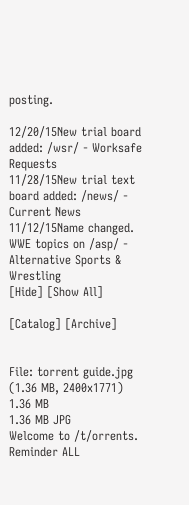posting.

12/20/15New trial board added: /wsr/ - Worksafe Requests
11/28/15New trial text board added: /news/ - Current News
11/12/15Name changed. WWE topics on /asp/ - Alternative Sports & Wrestling
[Hide] [Show All]

[Catalog] [Archive]


File: torrent guide.jpg (1.36 MB, 2400x1771)
1.36 MB
1.36 MB JPG
Welcome to /t/orrents. Reminder ALL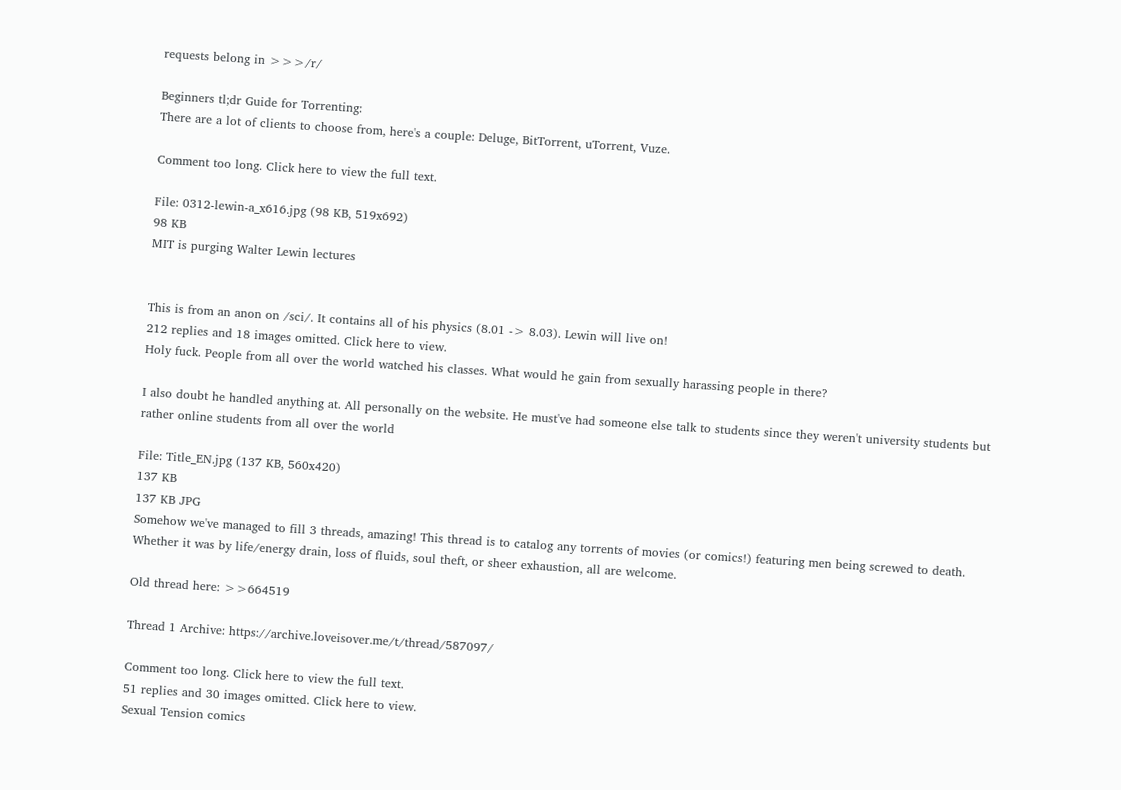requests belong in >>>/r/

Beginners tl;dr Guide for Torrenting:
There are a lot of clients to choose from, here's a couple: Deluge, BitTorrent, uTorrent, Vuze.

Comment too long. Click here to view the full text.

File: 0312-lewin-a_x616.jpg (98 KB, 519x692)
98 KB
MIT is purging Walter Lewin lectures


This is from an anon on /sci/. It contains all of his physics (8.01 -> 8.03). Lewin will live on!
212 replies and 18 images omitted. Click here to view.
Holy fuck. People from all over the world watched his classes. What would he gain from sexually harassing people in there?

I also doubt he handled anything at. All personally on the website. He must've had someone else talk to students since they weren't university students but rather online students from all over the world

File: Title_EN.jpg (137 KB, 560x420)
137 KB
137 KB JPG
Somehow we've managed to fill 3 threads, amazing! This thread is to catalog any torrents of movies (or comics!) featuring men being screwed to death. Whether it was by life/energy drain, loss of fluids, soul theft, or sheer exhaustion, all are welcome.

Old thread here: >>664519

Thread 1 Archive: https://archive.loveisover.me/t/thread/587097/

Comment too long. Click here to view the full text.
51 replies and 30 images omitted. Click here to view.
Sexual Tension comics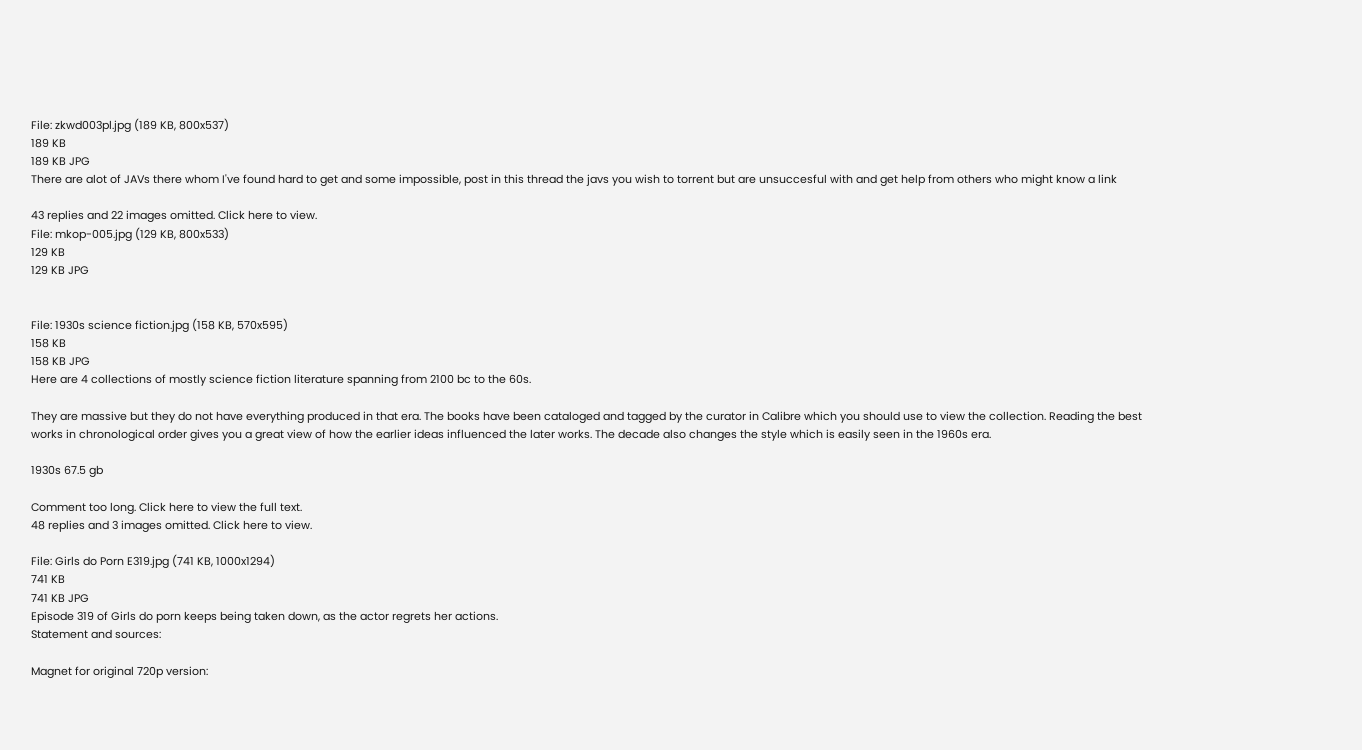File: zkwd003pl.jpg (189 KB, 800x537)
189 KB
189 KB JPG
There are alot of JAVs there whom I've found hard to get and some impossible, post in this thread the javs you wish to torrent but are unsuccesful with and get help from others who might know a link

43 replies and 22 images omitted. Click here to view.
File: mkop-005.jpg (129 KB, 800x533)
129 KB
129 KB JPG


File: 1930s science fiction.jpg (158 KB, 570x595)
158 KB
158 KB JPG
Here are 4 collections of mostly science fiction literature spanning from 2100 bc to the 60s.

They are massive but they do not have everything produced in that era. The books have been cataloged and tagged by the curator in Calibre which you should use to view the collection. Reading the best works in chronological order gives you a great view of how the earlier ideas influenced the later works. The decade also changes the style which is easily seen in the 1960s era.

1930s 67.5 gb

Comment too long. Click here to view the full text.
48 replies and 3 images omitted. Click here to view.

File: Girls do Porn E319.jpg (741 KB, 1000x1294)
741 KB
741 KB JPG
Episode 319 of Girls do porn keeps being taken down, as the actor regrets her actions.
Statement and sources:

Magnet for original 720p version: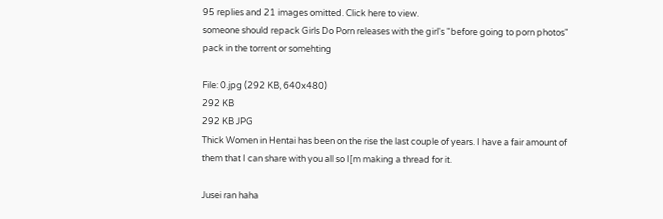95 replies and 21 images omitted. Click here to view.
someone should repack Girls Do Porn releases with the girl's "before going to porn photos" pack in the torrent or somehting

File: 0.jpg (292 KB, 640x480)
292 KB
292 KB JPG
Thick Women in Hentai has been on the rise the last couple of years. I have a fair amount of them that I can share with you all so I[m making a thread for it.

Jusei ran haha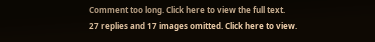Comment too long. Click here to view the full text.
27 replies and 17 images omitted. Click here to view.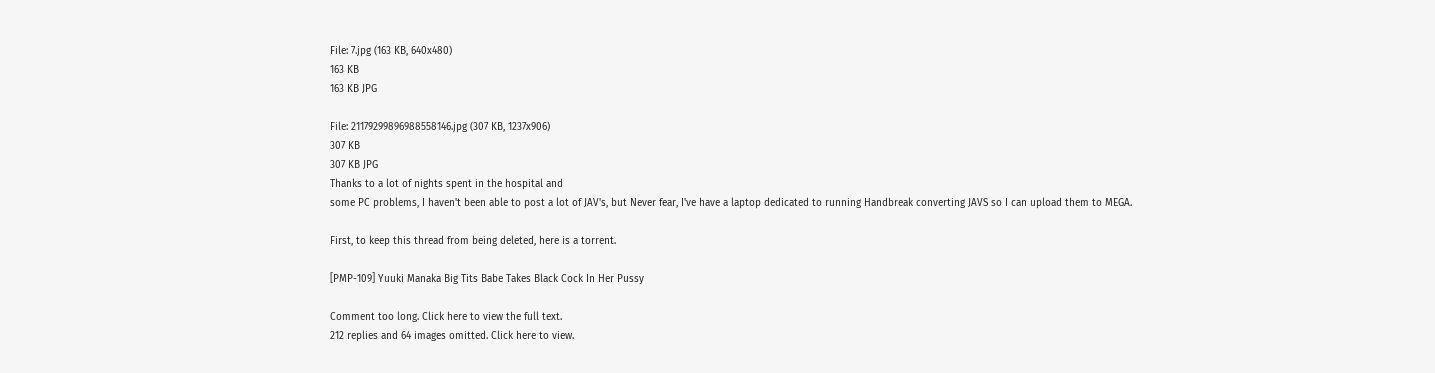File: 7.jpg (163 KB, 640x480)
163 KB
163 KB JPG

File: 21179299896988558146.jpg (307 KB, 1237x906)
307 KB
307 KB JPG
Thanks to a lot of nights spent in the hospital and
some PC problems, I haven't been able to post a lot of JAV's, but Never fear, I've have a laptop dedicated to running Handbreak converting JAVS so I can upload them to MEGA.

First, to keep this thread from being deleted, here is a torrent.

[PMP-109] Yuuki Manaka Big Tits Babe Takes Black Cock In Her Pussy

Comment too long. Click here to view the full text.
212 replies and 64 images omitted. Click here to view.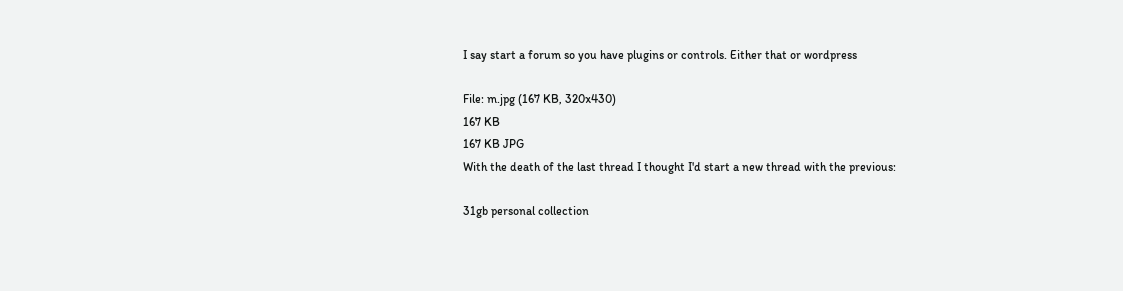I say start a forum so you have plugins or controls. Either that or wordpress

File: m.jpg (167 KB, 320x430)
167 KB
167 KB JPG
With the death of the last thread I thought I'd start a new thread with the previous:

31gb personal collection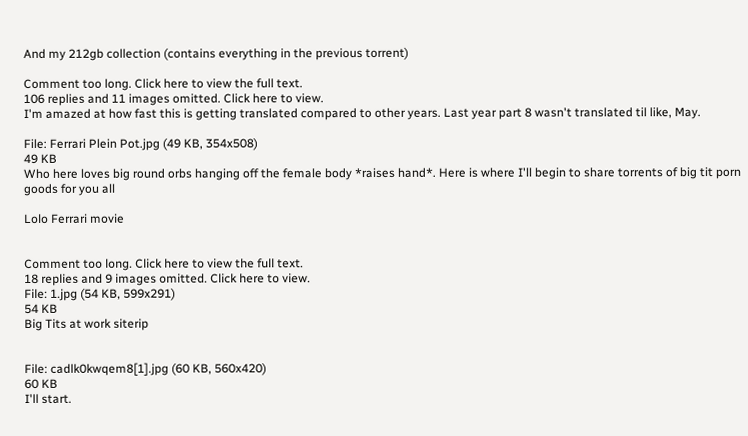And my 212gb collection (contains everything in the previous torrent)

Comment too long. Click here to view the full text.
106 replies and 11 images omitted. Click here to view.
I'm amazed at how fast this is getting translated compared to other years. Last year part 8 wasn't translated til like, May.

File: Ferrari Plein Pot.jpg (49 KB, 354x508)
49 KB
Who here loves big round orbs hanging off the female body *raises hand*. Here is where I'll begin to share torrents of big tit porn goods for you all

Lolo Ferrari movie


Comment too long. Click here to view the full text.
18 replies and 9 images omitted. Click here to view.
File: 1.jpg (54 KB, 599x291)
54 KB
Big Tits at work siterip


File: cadlk0kwqem8[1].jpg (60 KB, 560x420)
60 KB
I'll start.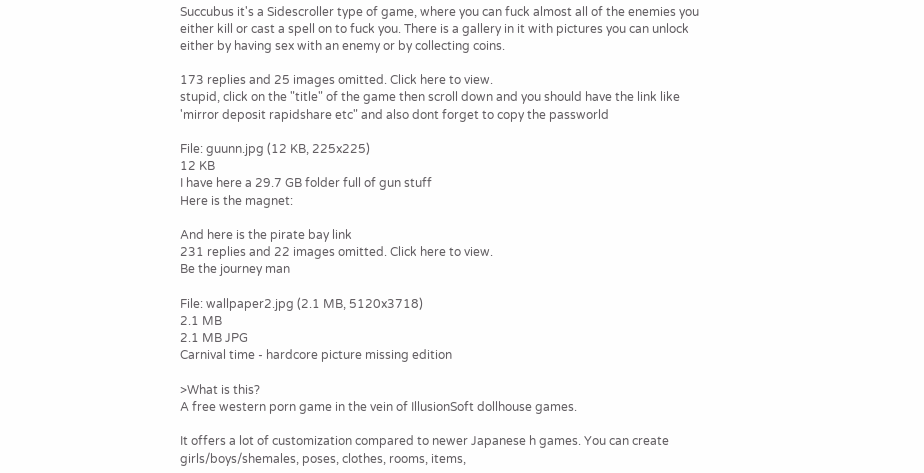Succubus it's a Sidescroller type of game, where you can fuck almost all of the enemies you either kill or cast a spell on to fuck you. There is a gallery in it with pictures you can unlock either by having sex with an enemy or by collecting coins.

173 replies and 25 images omitted. Click here to view.
stupid, click on the "title" of the game then scroll down and you should have the link like 'mirror deposit rapidshare etc" and also dont forget to copy the passworld

File: guunn.jpg (12 KB, 225x225)
12 KB
I have here a 29.7 GB folder full of gun stuff
Here is the magnet:

And here is the pirate bay link
231 replies and 22 images omitted. Click here to view.
Be the journey man

File: wallpaper2.jpg (2.1 MB, 5120x3718)
2.1 MB
2.1 MB JPG
Carnival time - hardcore picture missing edition

>What is this?
A free western porn game in the vein of IllusionSoft dollhouse games.

It offers a lot of customization compared to newer Japanese h games. You can create girls/boys/shemales, poses, clothes, rooms, items,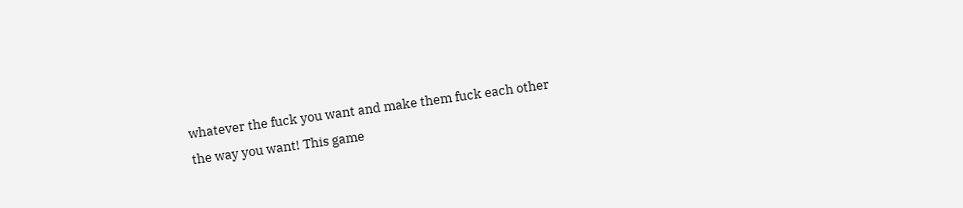whatever the fuck you want and make them fuck each other the way you want! This game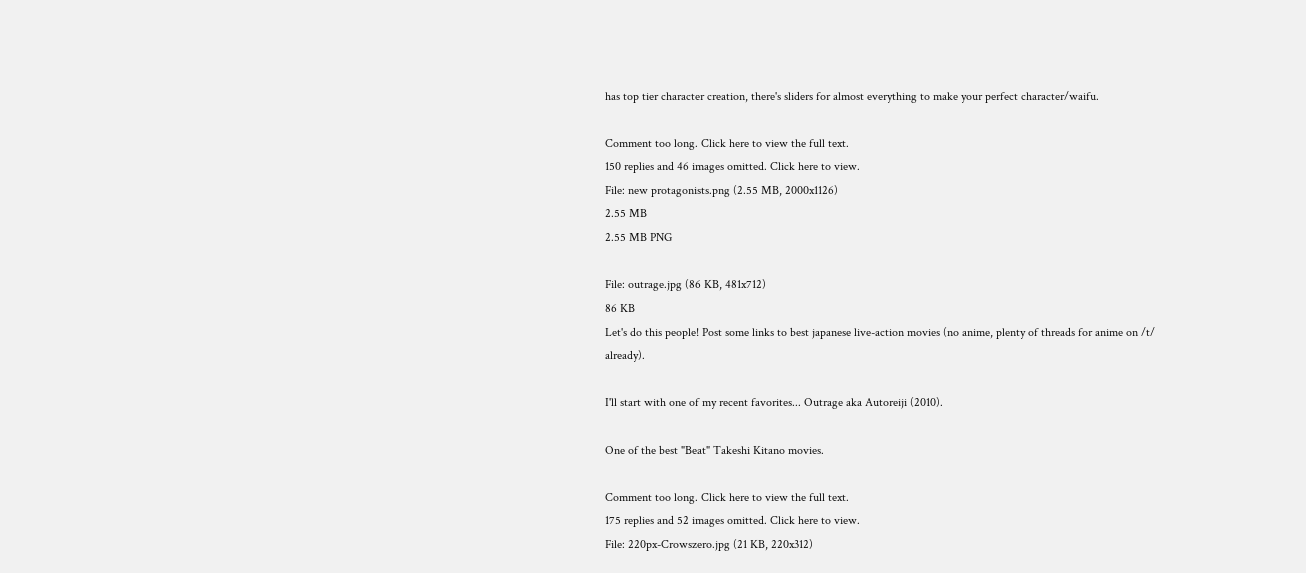has top tier character creation, there's sliders for almost everything to make your perfect character/waifu.

Comment too long. Click here to view the full text.
150 replies and 46 images omitted. Click here to view.
File: new protagonists.png (2.55 MB, 2000x1126)
2.55 MB
2.55 MB PNG

File: outrage.jpg (86 KB, 481x712)
86 KB
Let's do this people! Post some links to best japanese live-action movies (no anime, plenty of threads for anime on /t/ already).

I'll start with one of my recent favorites... Outrage aka Autoreiji (2010).

One of the best "Beat" Takeshi Kitano movies.

Comment too long. Click here to view the full text.
175 replies and 52 images omitted. Click here to view.
File: 220px-Crowszero.jpg (21 KB, 220x312)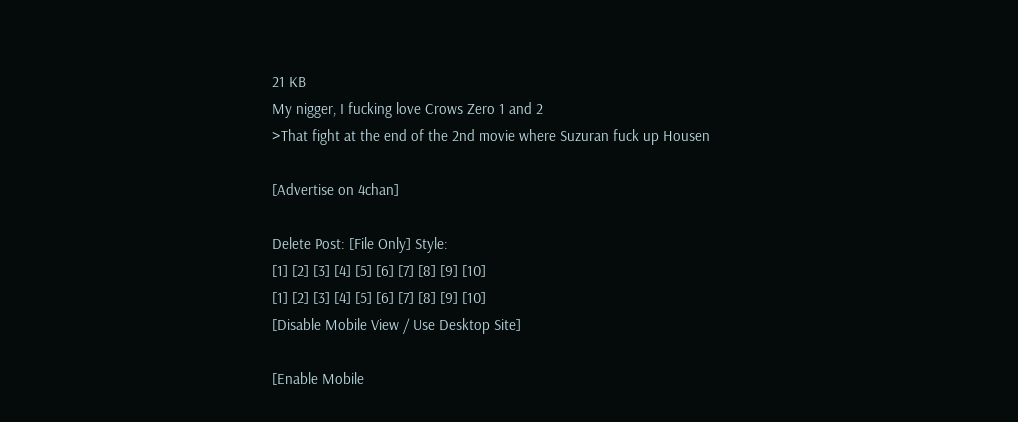21 KB
My nigger, I fucking love Crows Zero 1 and 2
>That fight at the end of the 2nd movie where Suzuran fuck up Housen

[Advertise on 4chan]

Delete Post: [File Only] Style:
[1] [2] [3] [4] [5] [6] [7] [8] [9] [10]
[1] [2] [3] [4] [5] [6] [7] [8] [9] [10]
[Disable Mobile View / Use Desktop Site]

[Enable Mobile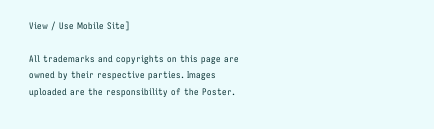View / Use Mobile Site]

All trademarks and copyrights on this page are owned by their respective parties. Images uploaded are the responsibility of the Poster.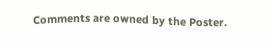Comments are owned by the Poster.